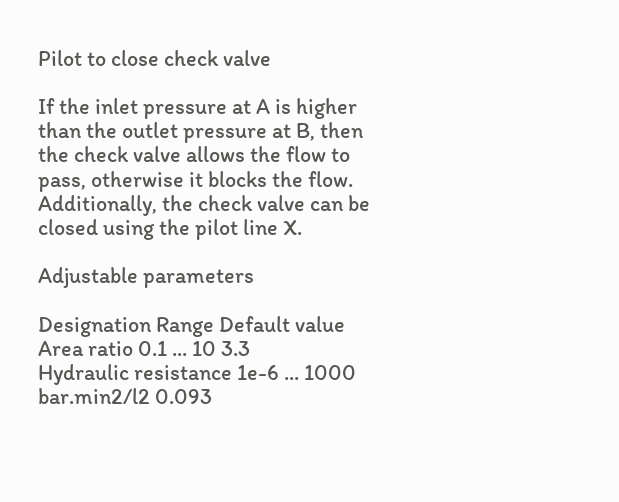Pilot to close check valve

If the inlet pressure at A is higher than the outlet pressure at B, then the check valve allows the flow to pass, otherwise it blocks the flow. Additionally, the check valve can be closed using the pilot line X.

Adjustable parameters

Designation Range Default value
Area ratio 0.1 ... 10 3.3
Hydraulic resistance 1e-6 ... 1000 bar.min2/l2 0.093